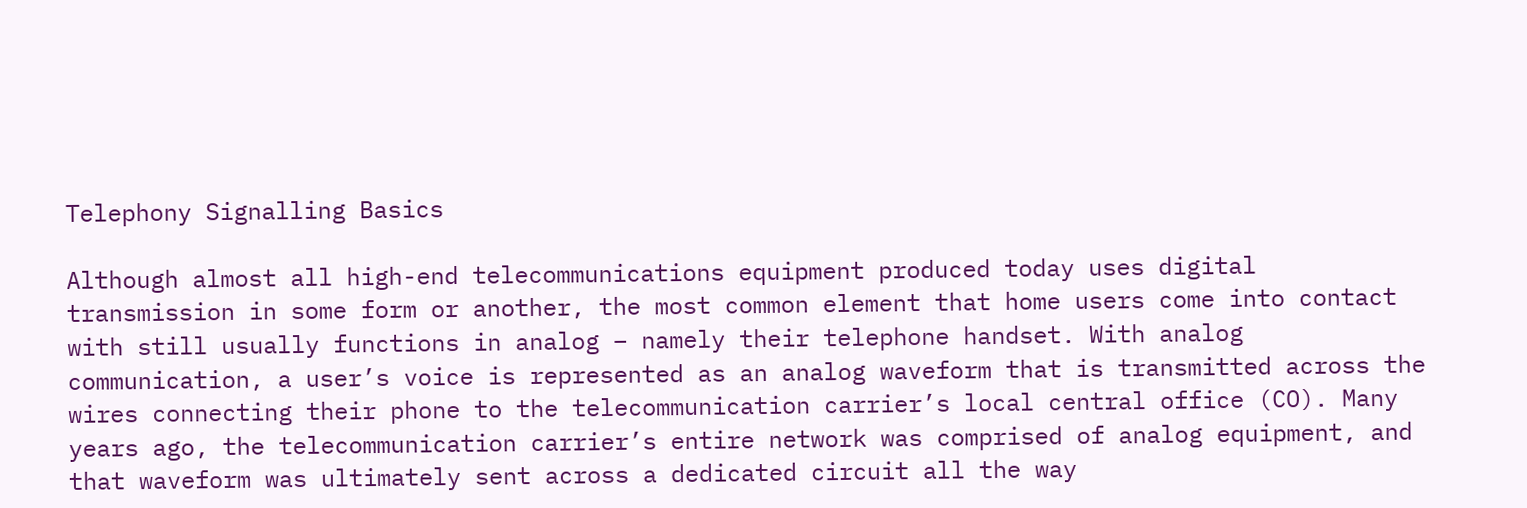Telephony Signalling Basics

Although almost all high-end telecommunications equipment produced today uses digital transmission in some form or another, the most common element that home users come into contact with still usually functions in analog – namely their telephone handset. With analog communication, a user’s voice is represented as an analog waveform that is transmitted across the wires connecting their phone to the telecommunication carrier’s local central office (CO). Many years ago, the telecommunication carrier’s entire network was comprised of analog equipment, and that waveform was ultimately sent across a dedicated circuit all the way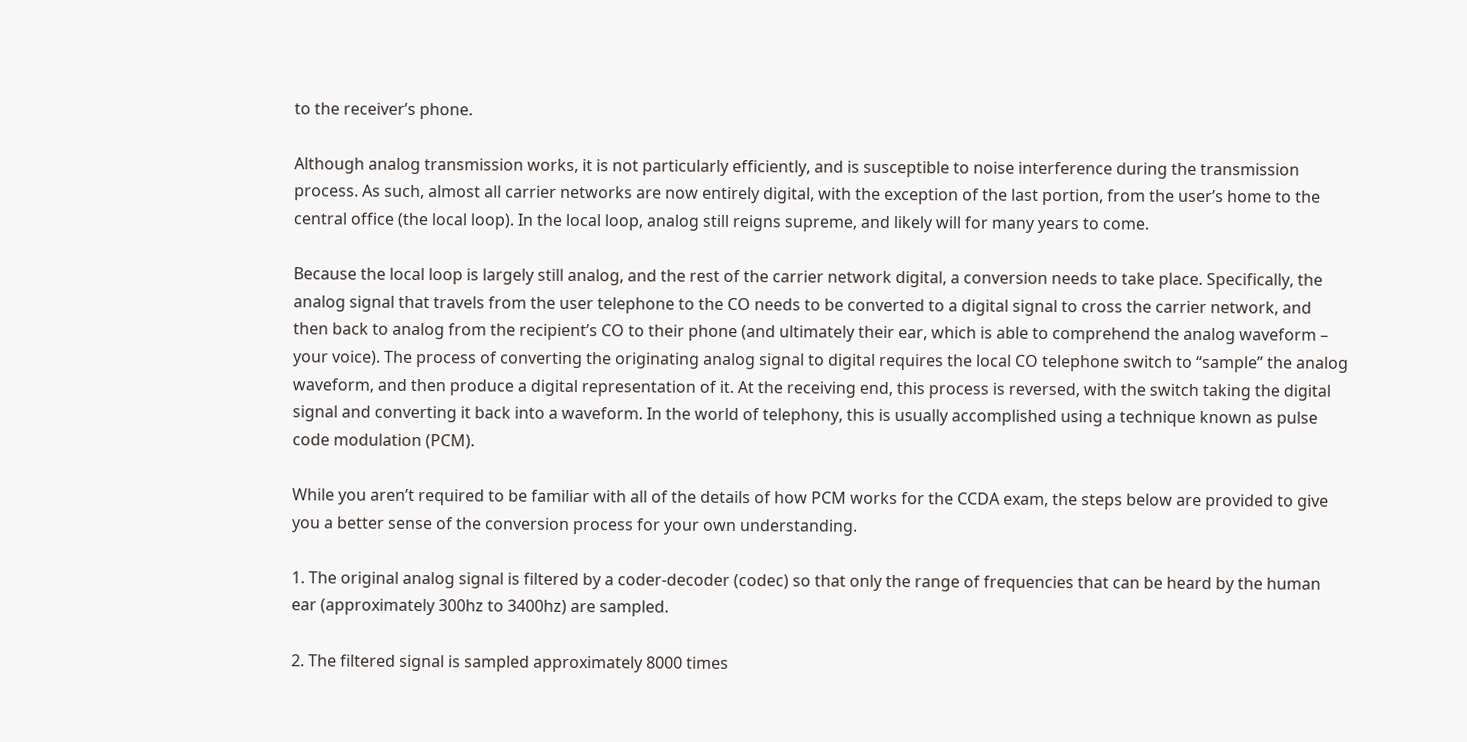to the receiver’s phone.

Although analog transmission works, it is not particularly efficiently, and is susceptible to noise interference during the transmission process. As such, almost all carrier networks are now entirely digital, with the exception of the last portion, from the user’s home to the central office (the local loop). In the local loop, analog still reigns supreme, and likely will for many years to come.

Because the local loop is largely still analog, and the rest of the carrier network digital, a conversion needs to take place. Specifically, the analog signal that travels from the user telephone to the CO needs to be converted to a digital signal to cross the carrier network, and then back to analog from the recipient’s CO to their phone (and ultimately their ear, which is able to comprehend the analog waveform – your voice). The process of converting the originating analog signal to digital requires the local CO telephone switch to “sample” the analog waveform, and then produce a digital representation of it. At the receiving end, this process is reversed, with the switch taking the digital signal and converting it back into a waveform. In the world of telephony, this is usually accomplished using a technique known as pulse code modulation (PCM).

While you aren’t required to be familiar with all of the details of how PCM works for the CCDA exam, the steps below are provided to give you a better sense of the conversion process for your own understanding.

1. The original analog signal is filtered by a coder-decoder (codec) so that only the range of frequencies that can be heard by the human ear (approximately 300hz to 3400hz) are sampled.

2. The filtered signal is sampled approximately 8000 times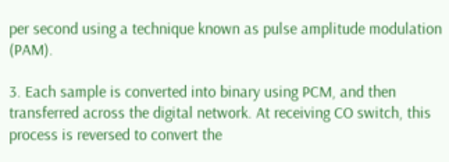per second using a technique known as pulse amplitude modulation (PAM).

3. Each sample is converted into binary using PCM, and then transferred across the digital network. At receiving CO switch, this process is reversed to convert the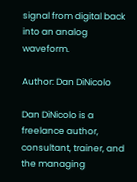signal from digital back into an analog waveform.

Author: Dan DiNicolo

Dan DiNicolo is a freelance author, consultant, trainer, and the managing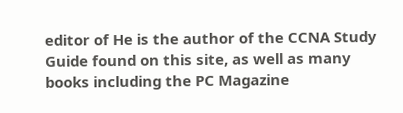editor of He is the author of the CCNA Study Guide found on this site, as well as many books including the PC Magazine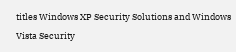titles Windows XP Security Solutions and Windows Vista Security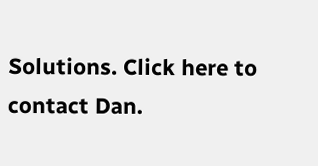Solutions. Click here to contact Dan.